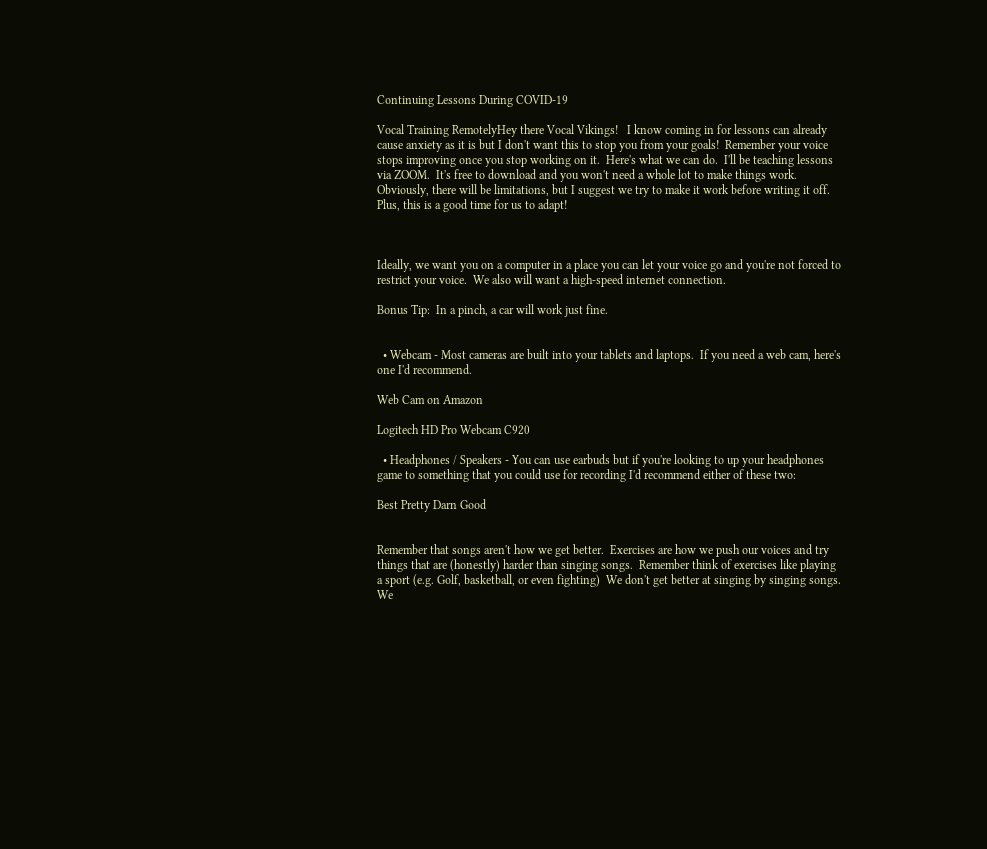Continuing Lessons During COVID-19

Vocal Training RemotelyHey there Vocal Vikings!   I know coming in for lessons can already cause anxiety as it is but I don't want this to stop you from your goals!  Remember your voice stops improving once you stop working on it.  Here's what we can do.  I'll be teaching lessons via ZOOM.  It's free to download and you won't need a whole lot to make things work.  Obviously, there will be limitations, but I suggest we try to make it work before writing it off.  Plus, this is a good time for us to adapt!



Ideally, we want you on a computer in a place you can let your voice go and you're not forced to restrict your voice.  We also will want a high-speed internet connection.

Bonus Tip:  In a pinch, a car will work just fine.


  • Webcam - Most cameras are built into your tablets and laptops.  If you need a web cam, here's one I'd recommend.

Web Cam on Amazon

Logitech HD Pro Webcam C920

  • Headphones / Speakers - You can use earbuds but if you're looking to up your headphones game to something that you could use for recording I'd recommend either of these two:

Best Pretty Darn Good


Remember that songs aren't how we get better.  Exercises are how we push our voices and try things that are (honestly) harder than singing songs.  Remember think of exercises like playing a sport (e.g. Golf, basketball, or even fighting)  We don't get better at singing by singing songs.  We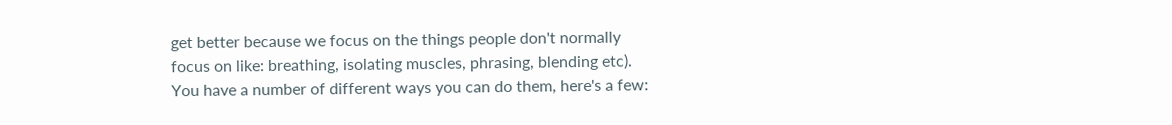get better because we focus on the things people don't normally focus on like: breathing, isolating muscles, phrasing, blending etc).   You have a number of different ways you can do them, here's a few: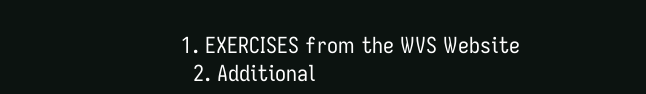1. EXERCISES from the WVS Website
  2. Additional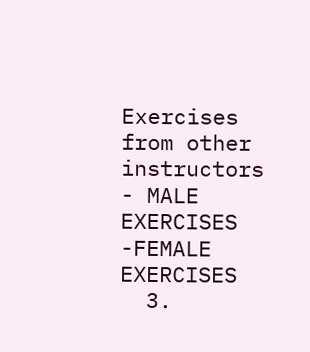Exercises from other instructors   - MALE EXERCISES  -FEMALE EXERCISES
  3.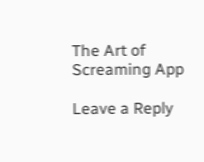The Art of Screaming App

Leave a Reply